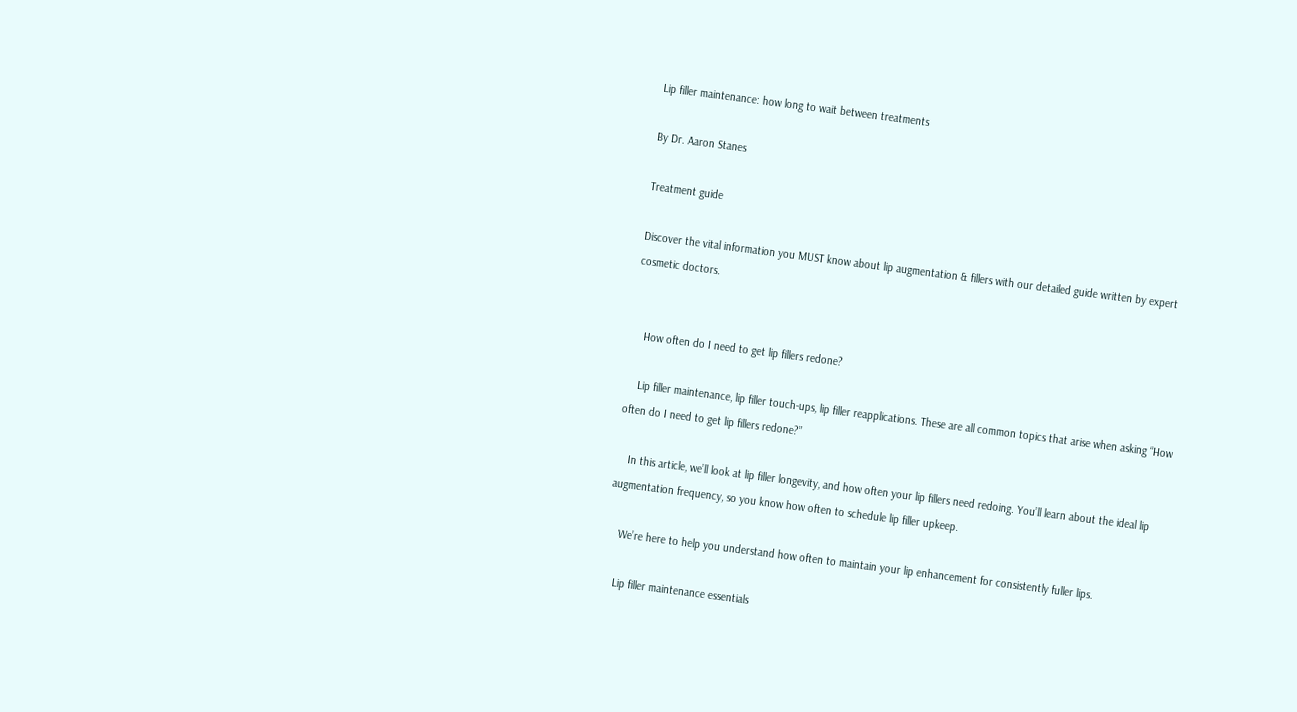Lip filler maintenance: how long to wait between treatments

By Dr. Aaron Stanes

Treatment guide

Discover the vital information you MUST know about lip augmentation & fillers with our detailed guide written by expert cosmetic doctors.


    How often do I need to get lip fillers redone?

    Lip filler maintenance, lip filler touch-ups, lip filler reapplications. These are all common topics that arise when asking “How often do I need to get lip fillers redone?”

    In this article, we’ll look at lip filler longevity, and how often your lip fillers need redoing. You’ll learn about the ideal lip augmentation frequency, so you know how often to schedule lip filler upkeep.

    We’re here to help you understand how often to maintain your lip enhancement for consistently fuller lips.

    Lip filler maintenance essentials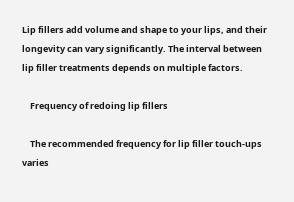Lip fillers add volume and shape to your lips, and their longevity can vary significantly. The interval between lip filler treatments depends on multiple factors.

    Frequency of redoing lip fillers

    The recommended frequency for lip filler touch-ups varies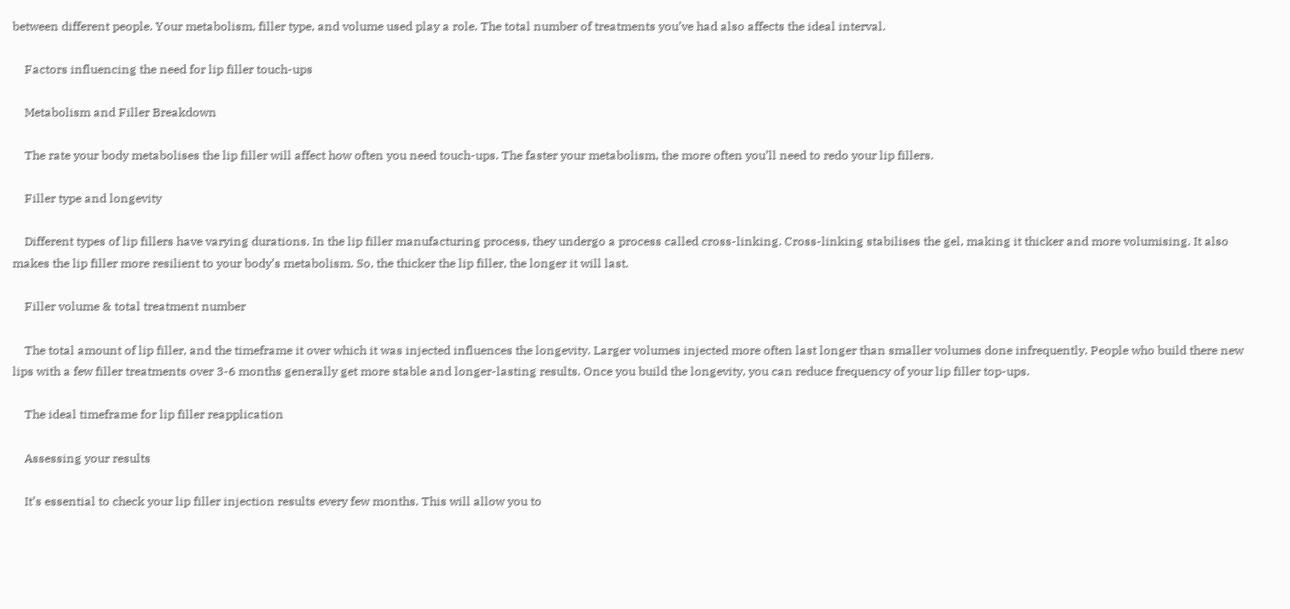between different people. Your metabolism, filler type, and volume used play a role. The total number of treatments you’ve had also affects the ideal interval.

    Factors influencing the need for lip filler touch-ups

    Metabolism and Filler Breakdown

    The rate your body metabolises the lip filler will affect how often you need touch-ups. The faster your metabolism, the more often you’ll need to redo your lip fillers.

    Filler type and longevity

    Different types of lip fillers have varying durations. In the lip filler manufacturing process, they undergo a process called cross-linking. Cross-linking stabilises the gel, making it thicker and more volumising. It also makes the lip filler more resilient to your body’s metabolism. So, the thicker the lip filler, the longer it will last.

    Filler volume & total treatment number

    The total amount of lip filler, and the timeframe it over which it was injected influences the longevity. Larger volumes injected more often last longer than smaller volumes done infrequently. People who build there new lips with a few filler treatments over 3-6 months generally get more stable and longer-lasting results. Once you build the longevity, you can reduce frequency of your lip filler top-ups.

    The ideal timeframe for lip filler reapplication

    Assessing your results

    It’s essential to check your lip filler injection results every few months. This will allow you to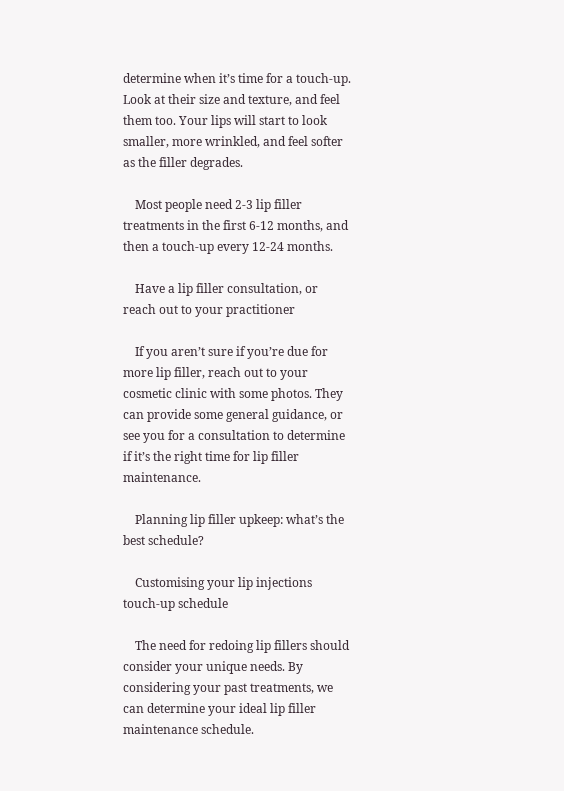determine when it’s time for a touch-up. Look at their size and texture, and feel them too. Your lips will start to look smaller, more wrinkled, and feel softer as the filler degrades.

    Most people need 2-3 lip filler treatments in the first 6-12 months, and then a touch-up every 12-24 months.

    Have a lip filler consultation, or reach out to your practitioner

    If you aren’t sure if you’re due for more lip filler, reach out to your cosmetic clinic with some photos. They can provide some general guidance, or see you for a consultation to determine if it’s the right time for lip filler maintenance.

    Planning lip filler upkeep: what’s the best schedule?

    Customising your lip injections touch-up schedule

    The need for redoing lip fillers should consider your unique needs. By considering your past treatments, we can determine your ideal lip filler maintenance schedule.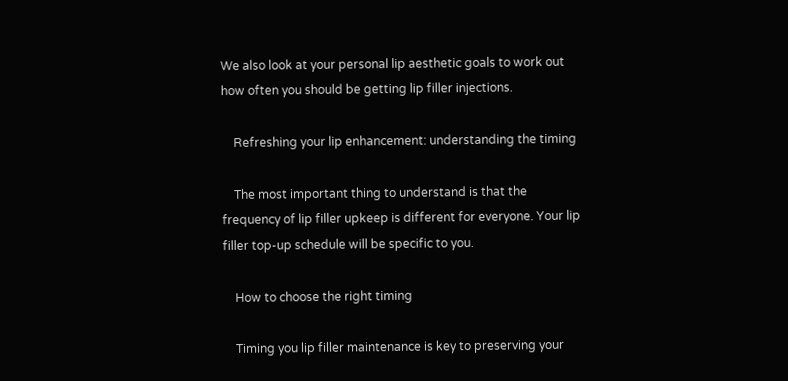We also look at your personal lip aesthetic goals to work out how often you should be getting lip filler injections.

    Refreshing your lip enhancement: understanding the timing

    The most important thing to understand is that the frequency of lip filler upkeep is different for everyone. Your lip filler top-up schedule will be specific to you.

    How to choose the right timing

    Timing you lip filler maintenance is key to preserving your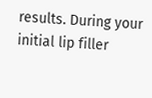results. During your initial lip filler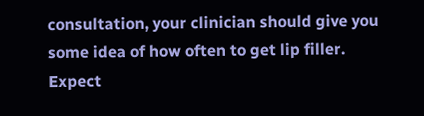consultation, your clinician should give you some idea of how often to get lip filler. Expect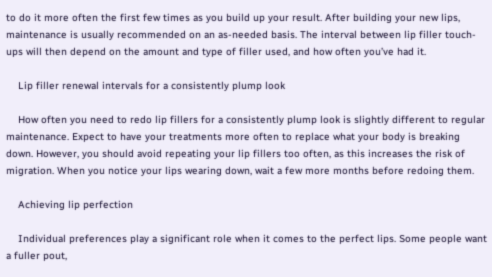to do it more often the first few times as you build up your result. After building your new lips, maintenance is usually recommended on an as-needed basis. The interval between lip filler touch-ups will then depend on the amount and type of filler used, and how often you’ve had it.

    Lip filler renewal intervals for a consistently plump look

    How often you need to redo lip fillers for a consistently plump look is slightly different to regular maintenance. Expect to have your treatments more often to replace what your body is breaking down. However, you should avoid repeating your lip fillers too often, as this increases the risk of migration. When you notice your lips wearing down, wait a few more months before redoing them.

    Achieving lip perfection

    Individual preferences play a significant role when it comes to the perfect lips. Some people want a fuller pout,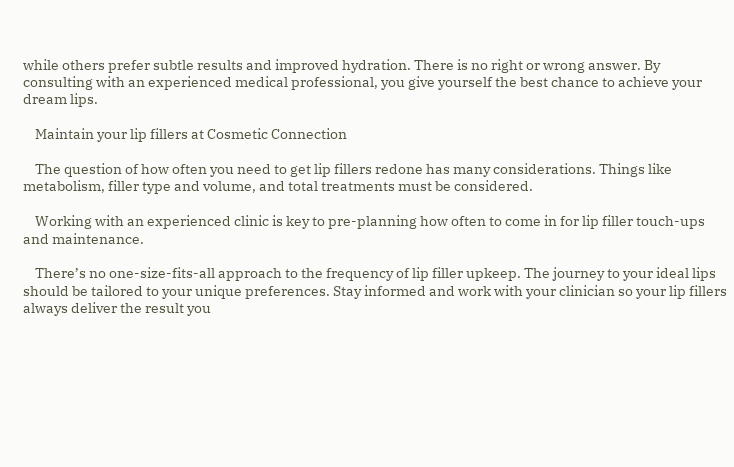while others prefer subtle results and improved hydration. There is no right or wrong answer. By consulting with an experienced medical professional, you give yourself the best chance to achieve your dream lips.

    Maintain your lip fillers at Cosmetic Connection

    The question of how often you need to get lip fillers redone has many considerations. Things like metabolism, filler type and volume, and total treatments must be considered.

    Working with an experienced clinic is key to pre-planning how often to come in for lip filler touch-ups and maintenance.

    There’s no one-size-fits-all approach to the frequency of lip filler upkeep. The journey to your ideal lips should be tailored to your unique preferences. Stay informed and work with your clinician so your lip fillers always deliver the result you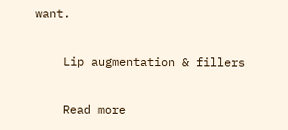want.

    Lip augmentation & fillers

    Read more